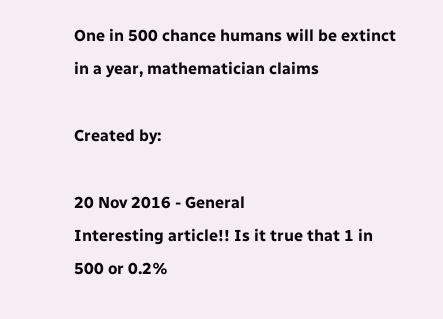One in 500 chance humans will be extinct in a year, mathematician claims

Created by:

20 Nov 2016 - General
Interesting article!! Is it true that 1 in 500 or 0.2%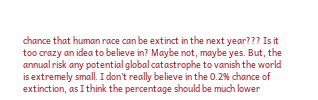chance that human race can be extinct in the next year??? Is it too crazy an idea to believe in? Maybe not, maybe yes. But, the annual risk any potential global catastrophe to vanish the world is extremely small. I don’t really believe in the 0.2% chance of extinction, as I think the percentage should be much lower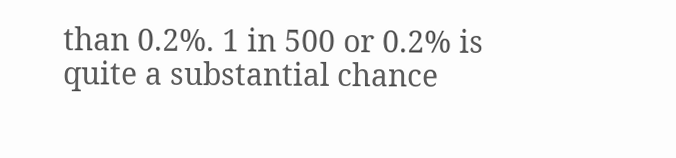than 0.2%. 1 in 500 or 0.2% is quite a substantial chance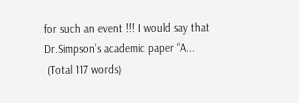for such an event !!! I would say that Dr.Simpson’s academic paper “A...
 (Total 117 words)